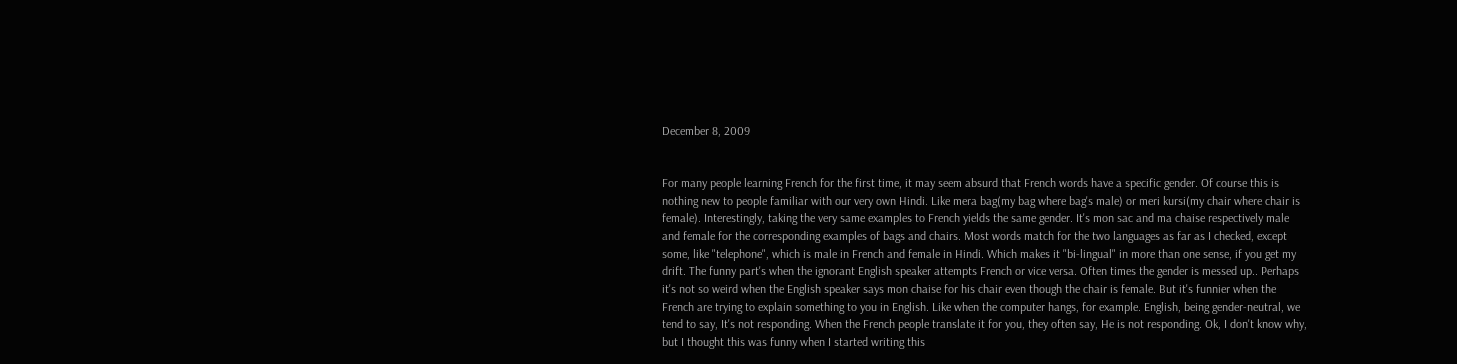December 8, 2009


For many people learning French for the first time, it may seem absurd that French words have a specific gender. Of course this is nothing new to people familiar with our very own Hindi. Like mera bag(my bag where bag's male) or meri kursi(my chair where chair is female). Interestingly, taking the very same examples to French yields the same gender. It's mon sac and ma chaise respectively male and female for the corresponding examples of bags and chairs. Most words match for the two languages as far as I checked, except some, like "telephone", which is male in French and female in Hindi. Which makes it "bi-lingual" in more than one sense, if you get my drift. The funny part's when the ignorant English speaker attempts French or vice versa. Often times the gender is messed up.. Perhaps it's not so weird when the English speaker says mon chaise for his chair even though the chair is female. But it's funnier when the French are trying to explain something to you in English. Like when the computer hangs, for example. English, being gender-neutral, we tend to say, It's not responding. When the French people translate it for you, they often say, He is not responding. Ok, I don't know why, but I thought this was funny when I started writing this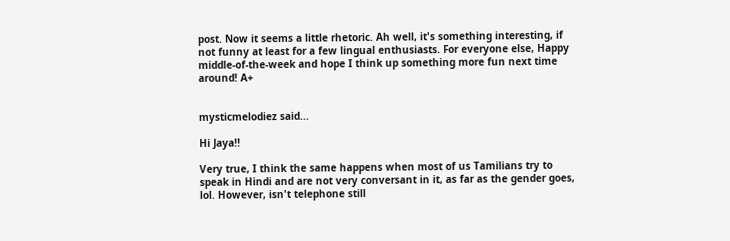post. Now it seems a little rhetoric. Ah well, it's something interesting, if not funny at least for a few lingual enthusiasts. For everyone else, Happy middle-of-the-week and hope I think up something more fun next time around! A+


mysticmelodiez said...

Hi Jaya!!

Very true, I think the same happens when most of us Tamilians try to speak in Hindi and are not very conversant in it, as far as the gender goes, lol. However, isn't telephone still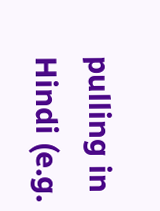pulling in Hindi (e.g.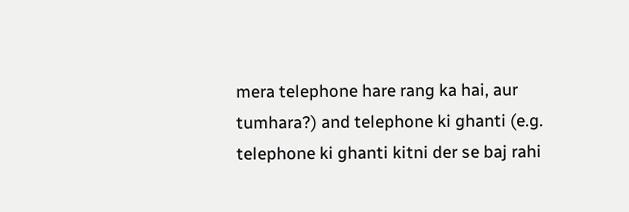mera telephone hare rang ka hai, aur tumhara?) and telephone ki ghanti (e.g. telephone ki ghanti kitni der se baj rahi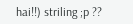hai!!) striling ;p ??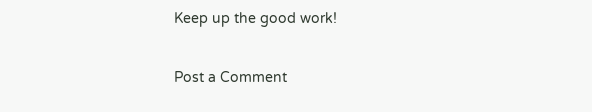Keep up the good work!

Post a Comment